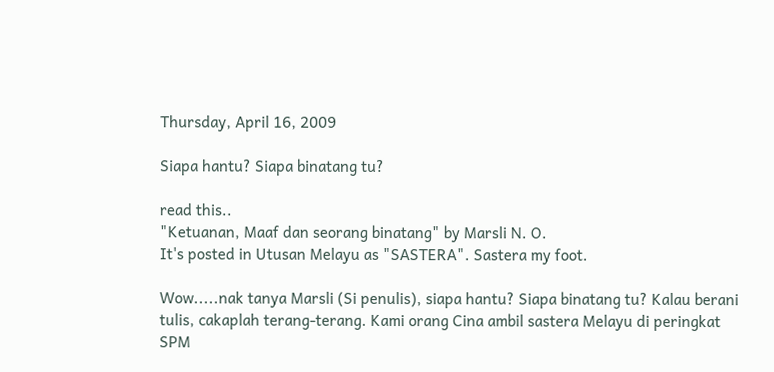Thursday, April 16, 2009

Siapa hantu? Siapa binatang tu?

read this..
"Ketuanan, Maaf dan seorang binatang" by Marsli N. O.
It's posted in Utusan Melayu as "SASTERA". Sastera my foot.

Wow.....nak tanya Marsli (Si penulis), siapa hantu? Siapa binatang tu? Kalau berani tulis, cakaplah terang-terang. Kami orang Cina ambil sastera Melayu di peringkat SPM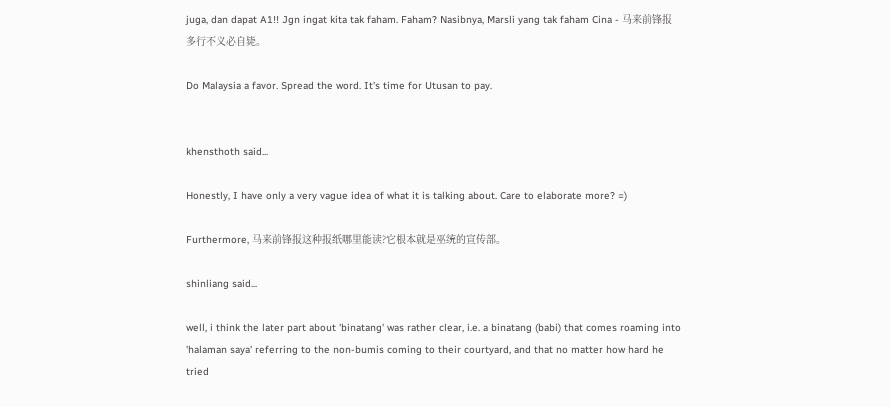juga, dan dapat A1!! Jgn ingat kita tak faham. Faham? Nasibnya, Marsli yang tak faham Cina - 马来前锋报多行不义必自毙。

Do Malaysia a favor. Spread the word. It's time for Utusan to pay.


khensthoth said...

Honestly, I have only a very vague idea of what it is talking about. Care to elaborate more? =)

Furthermore, 马来前锋报这种报纸哪里能读?它根本就是巫统的宣传部。

shinliang said...

well, i think the later part about 'binatang' was rather clear, i.e. a binatang (babi) that comes roaming into 'halaman saya' referring to the non-bumis coming to their courtyard, and that no matter how hard he tried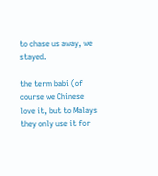to chase us away, we stayed.

the term babi (of course we Chinese love it, but to Malays they only use it for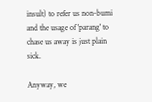insult) to refer us non-bumi and the usage of 'parang' to chase us away is just plain sick.

Anyway, we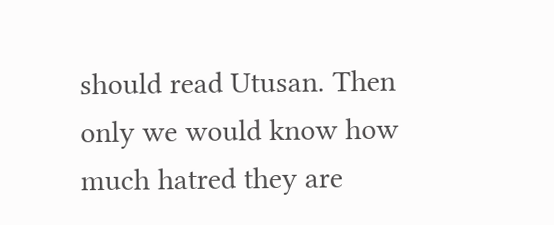should read Utusan. Then only we would know how much hatred they are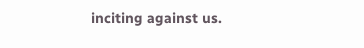inciting against us.